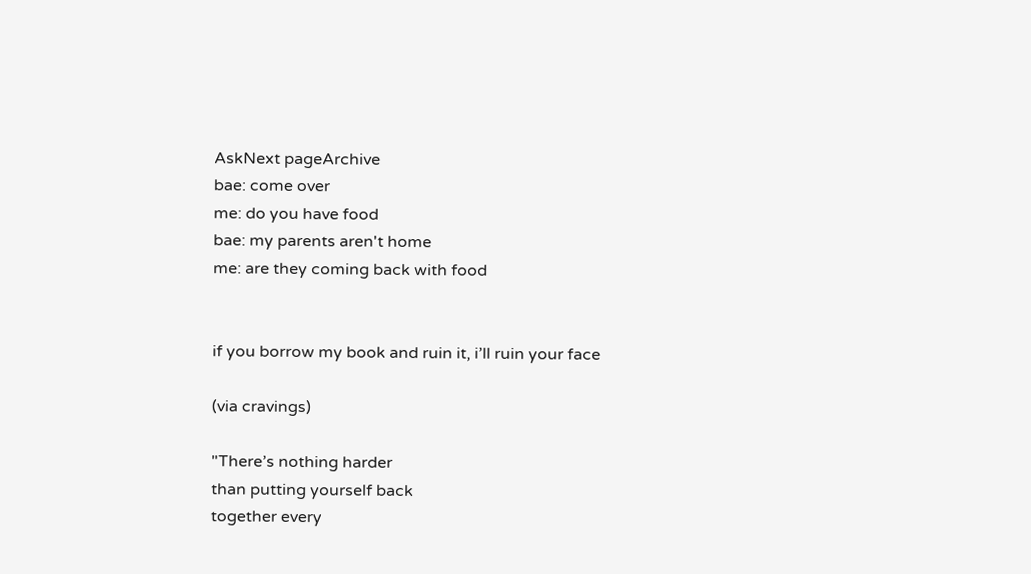AskNext pageArchive
bae: come over
me: do you have food
bae: my parents aren't home
me: are they coming back with food


if you borrow my book and ruin it, i’ll ruin your face

(via cravings)

"There’s nothing harder
than putting yourself back
together every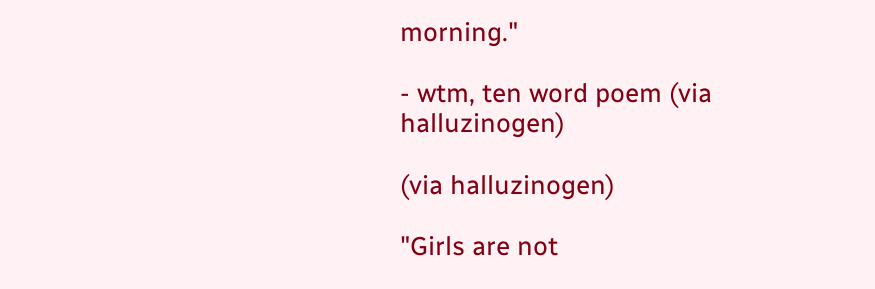morning."

- wtm, ten word poem (via halluzinogen)

(via halluzinogen)

"Girls are not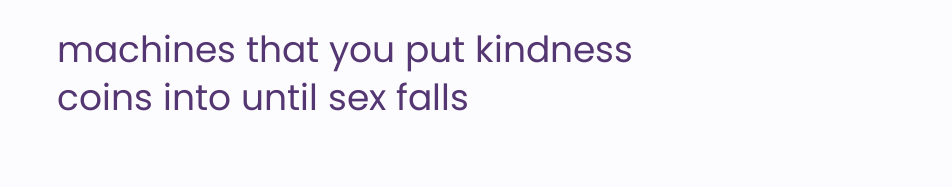machines that you put kindness coins into until sex falls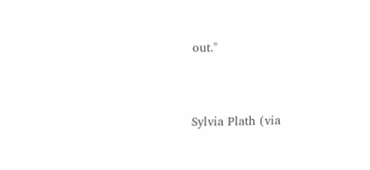out."


Sylvia Plath (via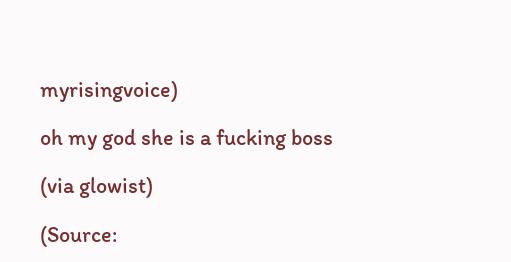myrisingvoice)

oh my god she is a fucking boss

(via glowist)

(Source: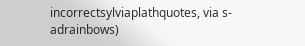incorrectsylviaplathquotes, via s-adrainbows)